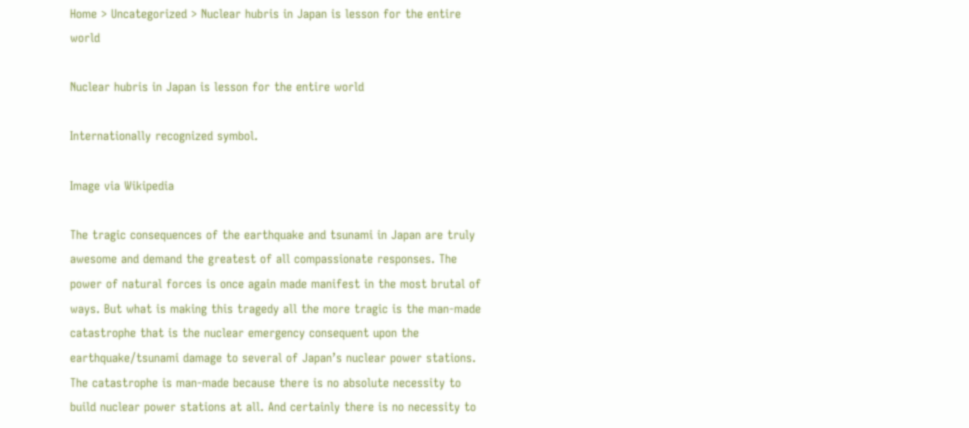Home > Uncategorized > Nuclear hubris in Japan is lesson for the entire world

Nuclear hubris in Japan is lesson for the entire world

Internationally recognized symbol.

Image via Wikipedia

The tragic consequences of the earthquake and tsunami in Japan are truly awesome and demand the greatest of all compassionate responses. The power of natural forces is once again made manifest in the most brutal of ways. But what is making this tragedy all the more tragic is the man-made catastrophe that is the nuclear emergency consequent upon the earthquake/tsunami damage to several of Japan’s nuclear power stations. The catastrophe is man-made because there is no absolute necessity to build nuclear power stations at all. And certainly there is no necessity to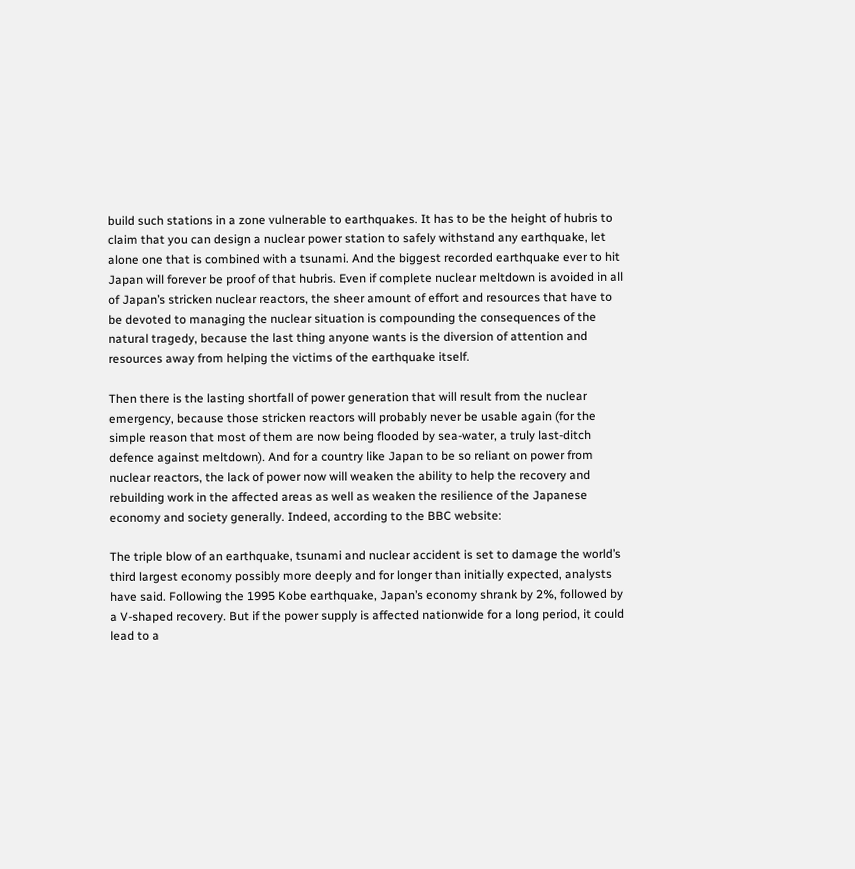build such stations in a zone vulnerable to earthquakes. It has to be the height of hubris to claim that you can design a nuclear power station to safely withstand any earthquake, let alone one that is combined with a tsunami. And the biggest recorded earthquake ever to hit Japan will forever be proof of that hubris. Even if complete nuclear meltdown is avoided in all of Japan’s stricken nuclear reactors, the sheer amount of effort and resources that have to be devoted to managing the nuclear situation is compounding the consequences of the natural tragedy, because the last thing anyone wants is the diversion of attention and resources away from helping the victims of the earthquake itself.

Then there is the lasting shortfall of power generation that will result from the nuclear emergency, because those stricken reactors will probably never be usable again (for the simple reason that most of them are now being flooded by sea-water, a truly last-ditch defence against meltdown). And for a country like Japan to be so reliant on power from nuclear reactors, the lack of power now will weaken the ability to help the recovery and rebuilding work in the affected areas as well as weaken the resilience of the Japanese economy and society generally. Indeed, according to the BBC website:

The triple blow of an earthquake, tsunami and nuclear accident is set to damage the world’s third largest economy possibly more deeply and for longer than initially expected, analysts have said. Following the 1995 Kobe earthquake, Japan’s economy shrank by 2%, followed by a V-shaped recovery. But if the power supply is affected nationwide for a long period, it could lead to a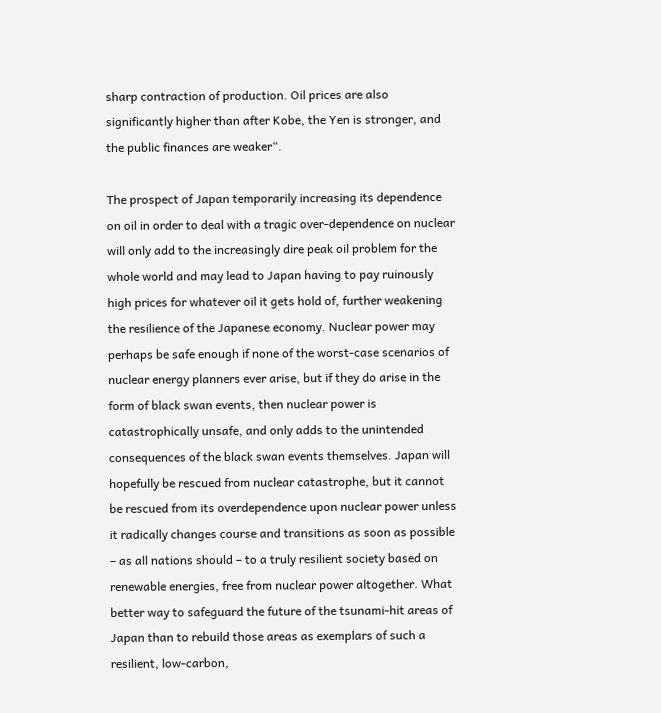sharp contraction of production. Oil prices are also significantly higher than after Kobe, the Yen is stronger, and the public finances are weaker“.

The prospect of Japan temporarily increasing its dependence on oil in order to deal with a tragic over-dependence on nuclear will only add to the increasingly dire peak oil problem for the whole world and may lead to Japan having to pay ruinously high prices for whatever oil it gets hold of, further weakening the resilience of the Japanese economy. Nuclear power may perhaps be safe enough if none of the worst-case scenarios of nuclear energy planners ever arise, but if they do arise in the form of black swan events, then nuclear power is catastrophically unsafe, and only adds to the unintended consequences of the black swan events themselves. Japan will hopefully be rescued from nuclear catastrophe, but it cannot be rescued from its overdependence upon nuclear power unless it radically changes course and transitions as soon as possible – as all nations should – to a truly resilient society based on renewable energies, free from nuclear power altogether. What better way to safeguard the future of the tsunami-hit areas of Japan than to rebuild those areas as exemplars of such a resilient, low-carbon,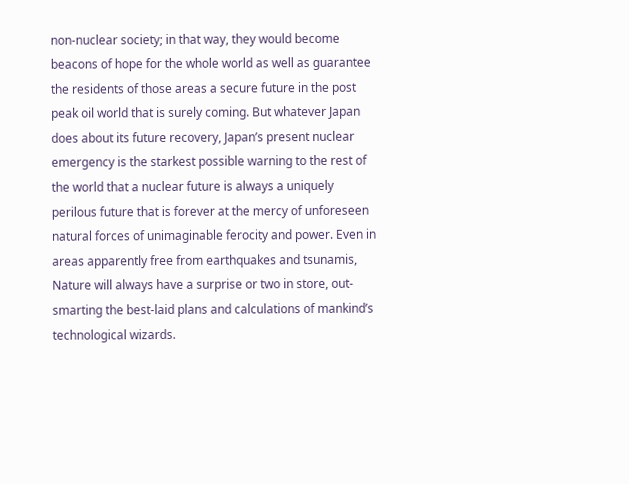non-nuclear society; in that way, they would become beacons of hope for the whole world as well as guarantee the residents of those areas a secure future in the post peak oil world that is surely coming. But whatever Japan does about its future recovery, Japan’s present nuclear emergency is the starkest possible warning to the rest of the world that a nuclear future is always a uniquely perilous future that is forever at the mercy of unforeseen natural forces of unimaginable ferocity and power. Even in areas apparently free from earthquakes and tsunamis, Nature will always have a surprise or two in store, out-smarting the best-laid plans and calculations of mankind’s technological wizards.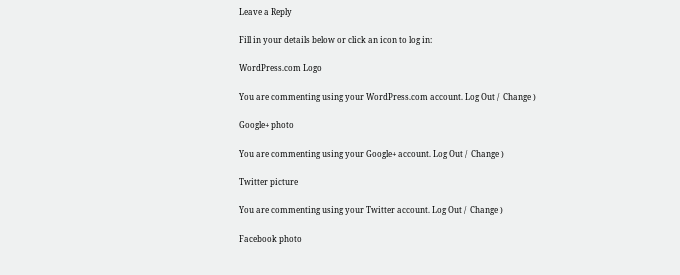Leave a Reply

Fill in your details below or click an icon to log in:

WordPress.com Logo

You are commenting using your WordPress.com account. Log Out /  Change )

Google+ photo

You are commenting using your Google+ account. Log Out /  Change )

Twitter picture

You are commenting using your Twitter account. Log Out /  Change )

Facebook photo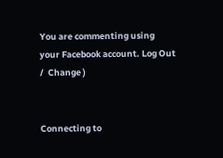You are commenting using your Facebook account. Log Out /  Change )


Connecting to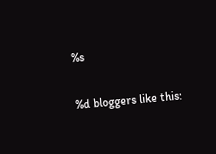%s

%d bloggers like this: